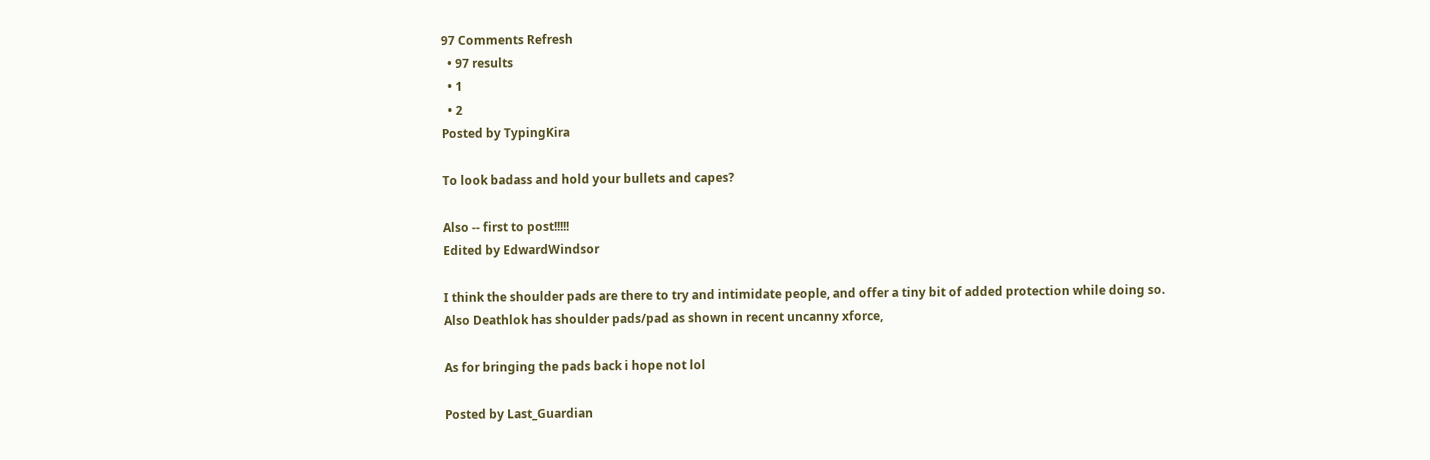97 Comments Refresh
  • 97 results
  • 1
  • 2
Posted by TypingKira

To look badass and hold your bullets and capes?

Also -- first to post!!!!!
Edited by EdwardWindsor

I think the shoulder pads are there to try and intimidate people, and offer a tiny bit of added protection while doing so. Also Deathlok has shoulder pads/pad as shown in recent uncanny xforce,

As for bringing the pads back i hope not lol

Posted by Last_Guardian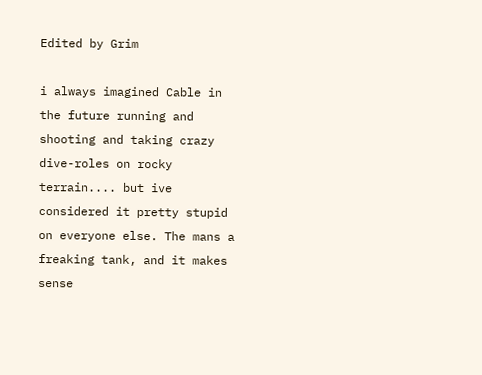Edited by Grim

i always imagined Cable in the future running and shooting and taking crazy dive-roles on rocky terrain.... but ive considered it pretty stupid on everyone else. The mans a freaking tank, and it makes sense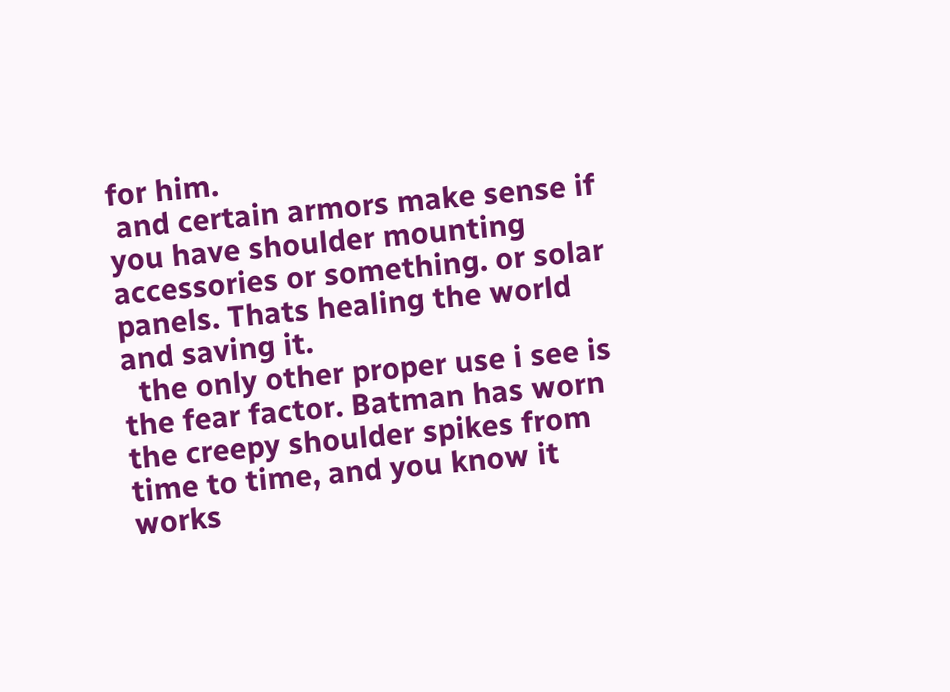for him.
 and certain armors make sense if you have shoulder mounting accessories or something. or solar panels. Thats healing the world and saving it.
  the only other proper use i see is the fear factor. Batman has worn the creepy shoulder spikes from time to time, and you know it works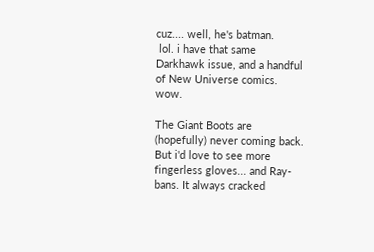cuz.... well, he's batman.
 lol. i have that same Darkhawk issue, and a handful of New Universe comics. wow.

The Giant Boots are (hopefully) never coming back. But i'd love to see more fingerless gloves... and Ray-bans. It always cracked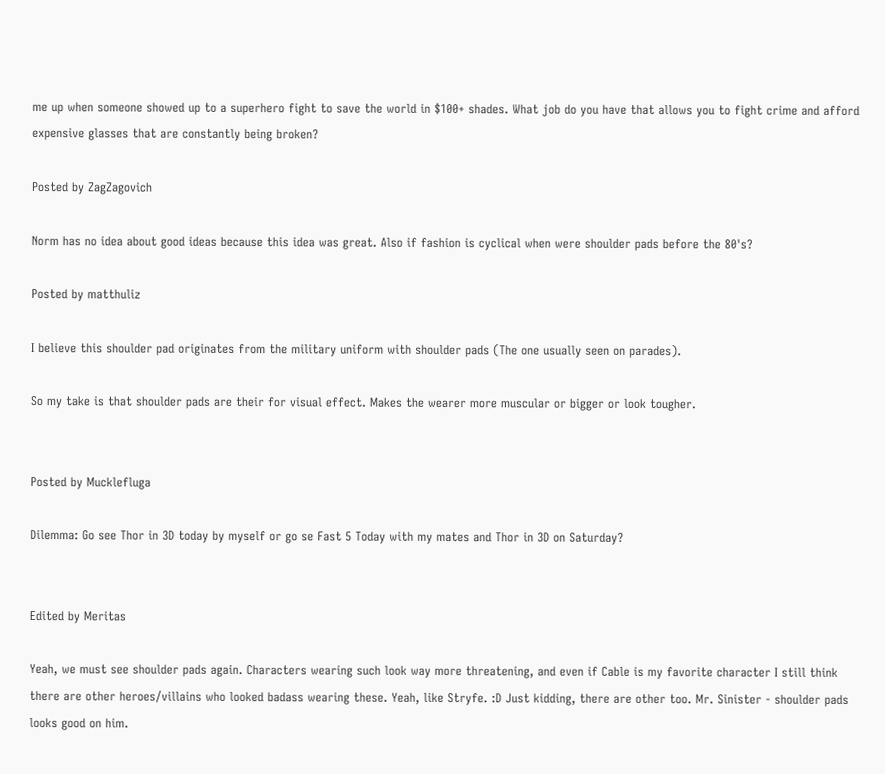me up when someone showed up to a superhero fight to save the world in $100+ shades. What job do you have that allows you to fight crime and afford expensive glasses that are constantly being broken?

Posted by ZagZagovich

Norm has no idea about good ideas because this idea was great. Also if fashion is cyclical when were shoulder pads before the 80's?

Posted by matthuliz

I believe this shoulder pad originates from the military uniform with shoulder pads (The one usually seen on parades).

So my take is that shoulder pads are their for visual effect. Makes the wearer more muscular or bigger or look tougher.


Posted by Mucklefluga

Dilemma: Go see Thor in 3D today by myself or go se Fast 5 Today with my mates and Thor in 3D on Saturday?


Edited by Meritas

Yeah, we must see shoulder pads again. Characters wearing such look way more threatening, and even if Cable is my favorite character I still think there are other heroes/villains who looked badass wearing these. Yeah, like Stryfe. :D Just kidding, there are other too. Mr. Sinister - shoulder pads looks good on him.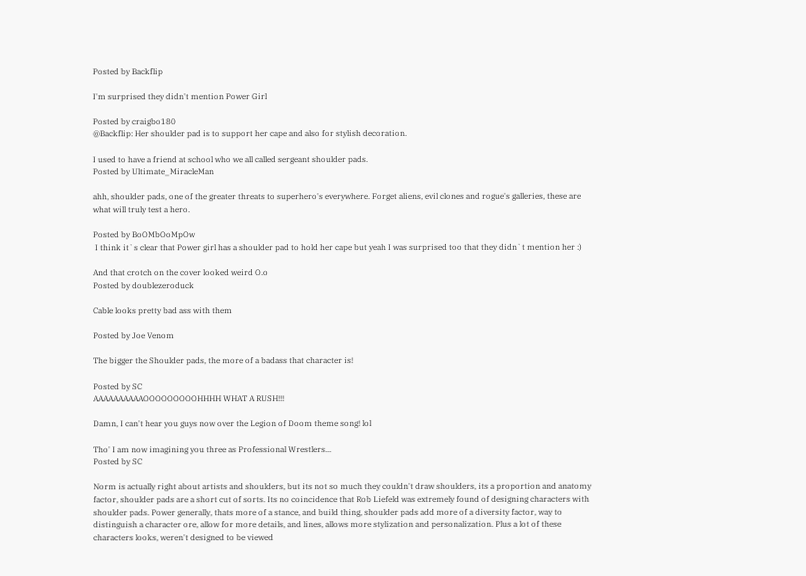Posted by Backflip

I'm surprised they didn't mention Power Girl

Posted by craigbo180
@Backflip: Her shoulder pad is to support her cape and also for stylish decoration.

I used to have a friend at school who we all called sergeant shoulder pads.
Posted by Ultimate_MiracleMan

ahh, shoulder pads, one of the greater threats to superhero's everywhere. Forget aliens, evil clones and rogue's galleries, these are what will truly test a hero.

Posted by BoOMbOoMpOw
 I think it`s clear that Power girl has a shoulder pad to hold her cape but yeah I was surprised too that they didn`t mention her :)

And that crotch on the cover looked weird O.o
Posted by doublezeroduck

Cable looks pretty bad ass with them

Posted by Joe Venom

The bigger the Shoulder pads, the more of a badass that character is!

Posted by SC
AAAAAAAAAAOOOOOOOOOHHHH WHAT A RUSH!!!

Damn, I can't hear you guys now over the Legion of Doom theme song! lol

Tho' I am now imagining you three as Professional Wrestlers...
Posted by SC

Norm is actually right about artists and shoulders, but its not so much they couldn't draw shoulders, its a proportion and anatomy factor, shoulder pads are a short cut of sorts. Its no coincidence that Rob Liefeld was extremely found of designing characters with shoulder pads. Power generally, thats more of a stance, and build thing, shoulder pads add more of a diversity factor, way to distinguish a character ore, allow for more details, and lines, allows more stylization and personalization. Plus a lot of these characters looks, weren't designed to be viewed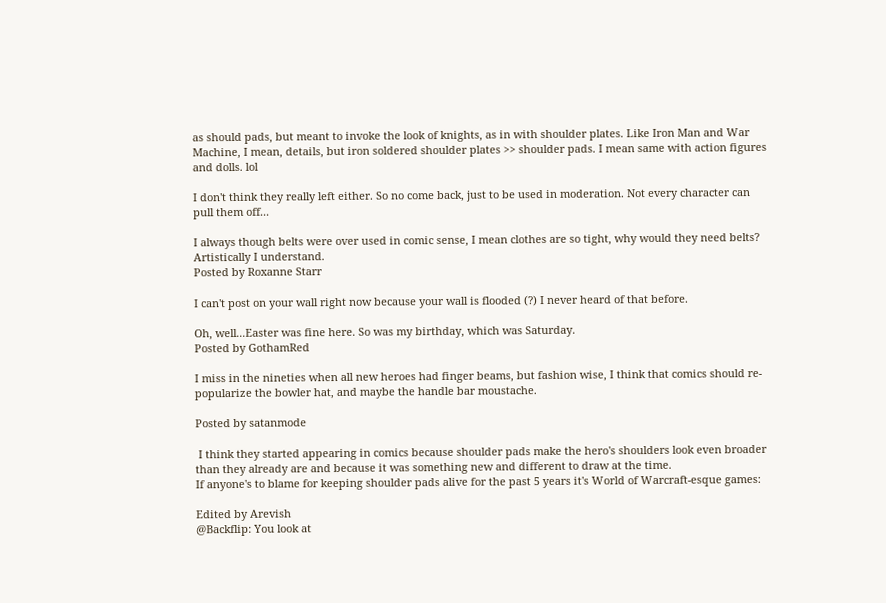as should pads, but meant to invoke the look of knights, as in with shoulder plates. Like Iron Man and War Machine, I mean, details, but iron soldered shoulder plates >> shoulder pads. I mean same with action figures and dolls. lol

I don't think they really left either. So no come back, just to be used in moderation. Not every character can pull them off...

I always though belts were over used in comic sense, I mean clothes are so tight, why would they need belts? Artistically I understand.
Posted by Roxanne Starr

I can't post on your wall right now because your wall is flooded (?) I never heard of that before.

Oh, well...Easter was fine here. So was my birthday, which was Saturday.
Posted by GothamRed

I miss in the nineties when all new heroes had finger beams, but fashion wise, I think that comics should re-popularize the bowler hat, and maybe the handle bar moustache.

Posted by satanmode

 I think they started appearing in comics because shoulder pads make the hero's shoulders look even broader than they already are and because it was something new and different to draw at the time.
If anyone's to blame for keeping shoulder pads alive for the past 5 years it's World of Warcraft-esque games:

Edited by Arevish
@Backflip: You look at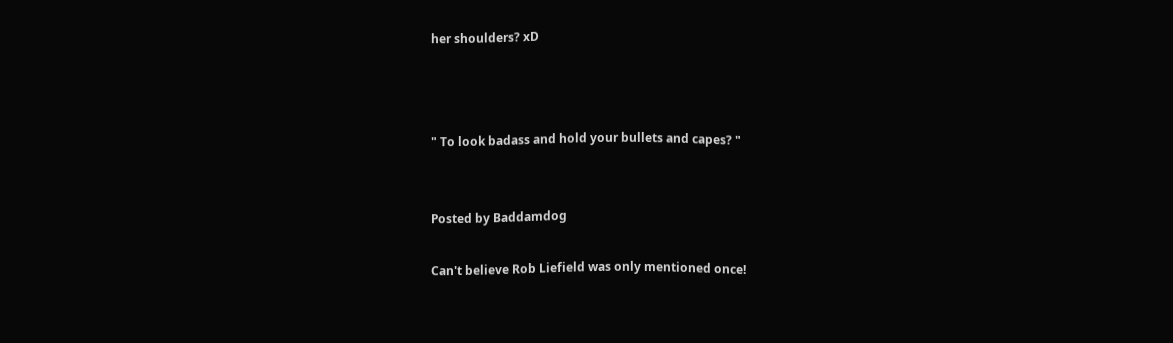her shoulders? xD



" To look badass and hold your bullets and capes? "


Posted by Baddamdog

Can't believe Rob Liefield was only mentioned once!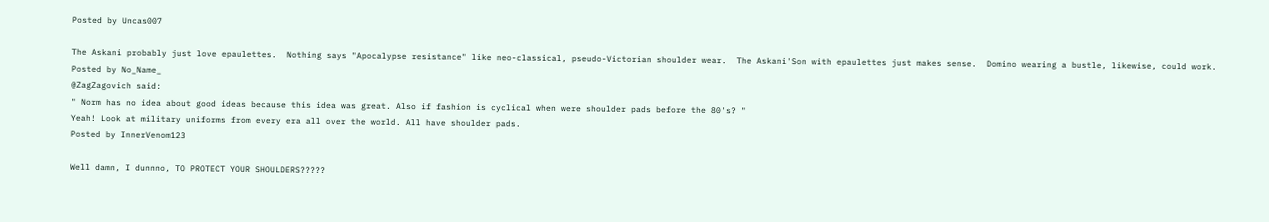Posted by Uncas007

The Askani probably just love epaulettes.  Nothing says "Apocalypse resistance" like neo-classical, pseudo-Victorian shoulder wear.  The Askani'Son with epaulettes just makes sense.  Domino wearing a bustle, likewise, could work.
Posted by No_Name_
@ZagZagovich said:
" Norm has no idea about good ideas because this idea was great. Also if fashion is cyclical when were shoulder pads before the 80's? "
Yeah! Look at military uniforms from every era all over the world. All have shoulder pads.
Posted by InnerVenom123

Well damn, I dunnno, TO PROTECT YOUR SHOULDERS?????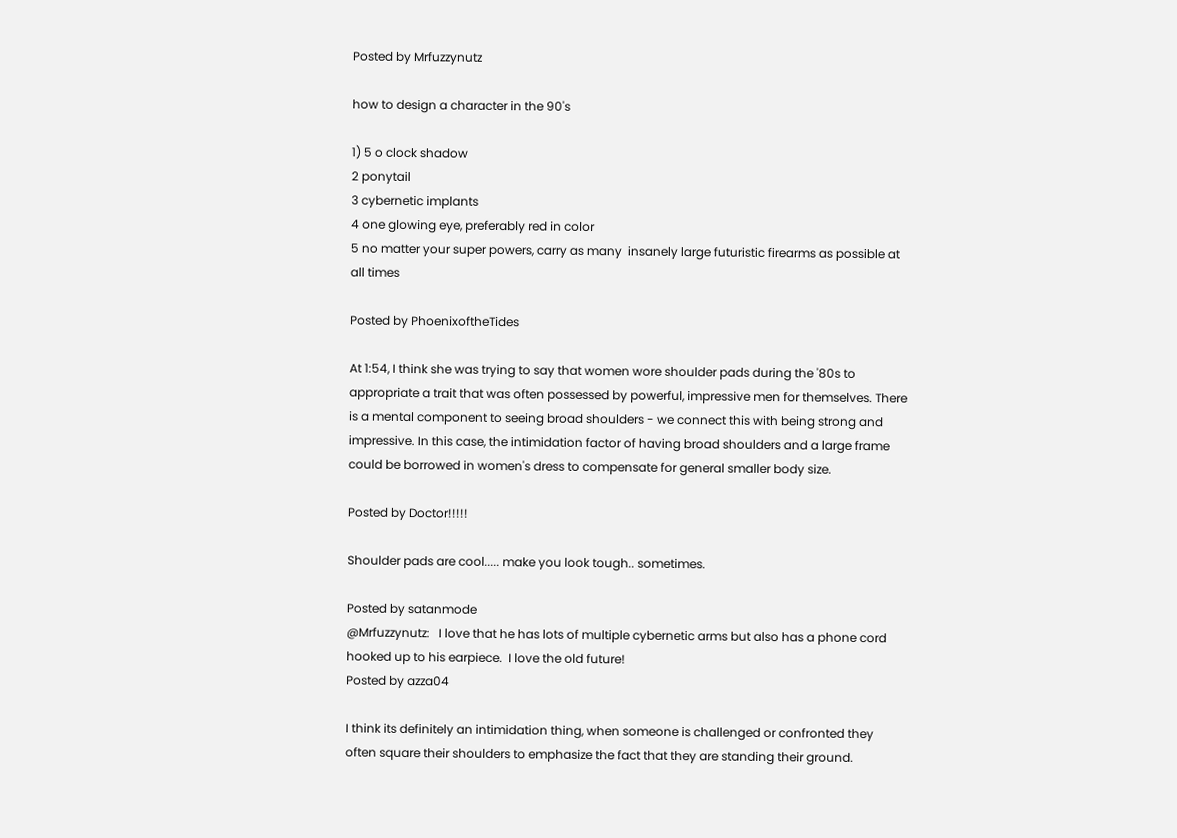Posted by Mrfuzzynutz

how to design a character in the 90's

1) 5 o clock shadow
2 ponytail
3 cybernetic implants
4 one glowing eye, preferably red in color
5 no matter your super powers, carry as many  insanely large futuristic firearms as possible at all times

Posted by PhoenixoftheTides

At 1:54, I think she was trying to say that women wore shoulder pads during the '80s to appropriate a trait that was often possessed by powerful, impressive men for themselves. There is a mental component to seeing broad shoulders - we connect this with being strong and impressive. In this case, the intimidation factor of having broad shoulders and a large frame could be borrowed in women's dress to compensate for general smaller body size.

Posted by Doctor!!!!!

Shoulder pads are cool..... make you look tough.. sometimes.

Posted by satanmode
@Mrfuzzynutz:   I love that he has lots of multiple cybernetic arms but also has a phone cord hooked up to his earpiece.  I love the old future!
Posted by azza04

I think its definitely an intimidation thing, when someone is challenged or confronted they often square their shoulders to emphasize the fact that they are standing their ground.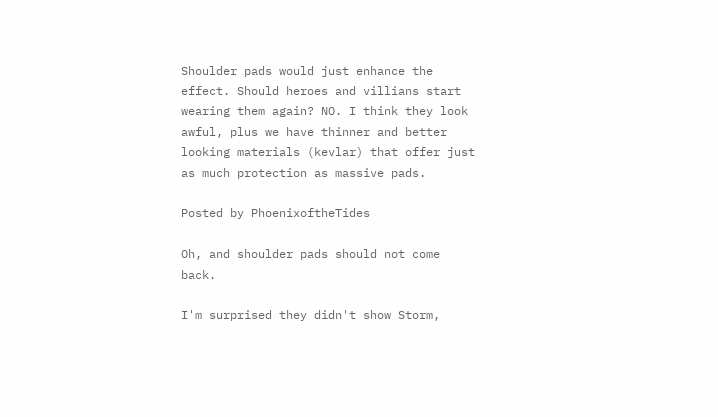Shoulder pads would just enhance the effect. Should heroes and villians start wearing them again? NO. I think they look awful, plus we have thinner and better looking materials (kevlar) that offer just as much protection as massive pads.

Posted by PhoenixoftheTides

Oh, and shoulder pads should not come back.

I'm surprised they didn't show Storm,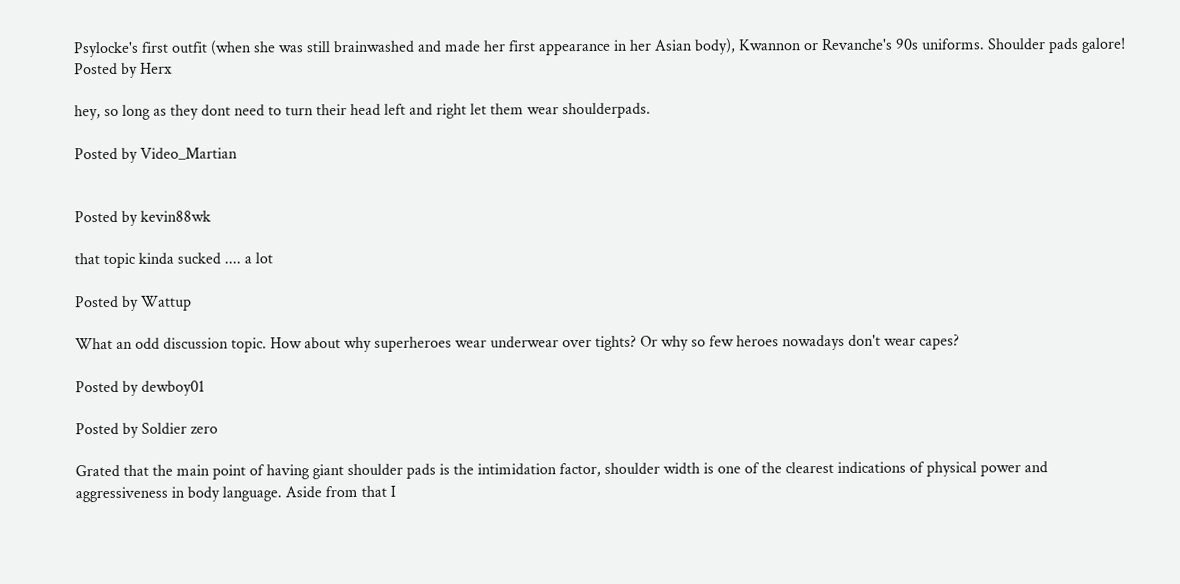Psylocke's first outfit (when she was still brainwashed and made her first appearance in her Asian body), Kwannon or Revanche's 90s uniforms. Shoulder pads galore!
Posted by Herx

hey, so long as they dont need to turn their head left and right let them wear shoulderpads.

Posted by Video_Martian


Posted by kevin88wk

that topic kinda sucked .... a lot

Posted by Wattup

What an odd discussion topic. How about why superheroes wear underwear over tights? Or why so few heroes nowadays don't wear capes?

Posted by dewboy01

Posted by Soldier zero

Grated that the main point of having giant shoulder pads is the intimidation factor, shoulder width is one of the clearest indications of physical power and aggressiveness in body language. Aside from that I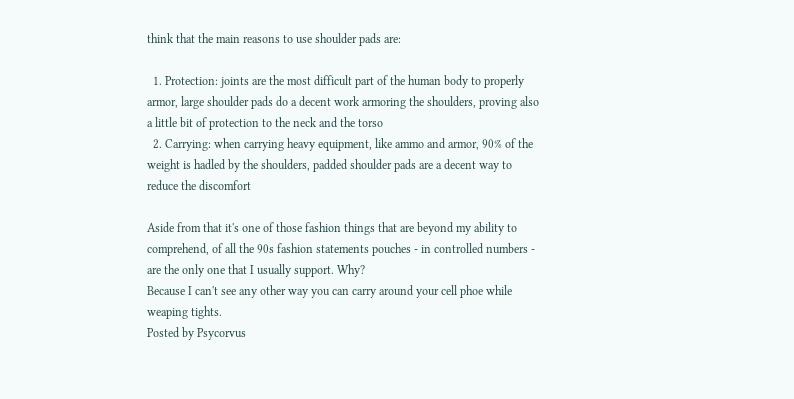think that the main reasons to use shoulder pads are:

  1. Protection: joints are the most difficult part of the human body to properly armor, large shoulder pads do a decent work armoring the shoulders, proving also a little bit of protection to the neck and the torso
  2. Carrying: when carrying heavy equipment, like ammo and armor, 90% of the weight is hadled by the shoulders, padded shoulder pads are a decent way to reduce the discomfort

Aside from that it's one of those fashion things that are beyond my ability to comprehend, of all the 90s fashion statements pouches - in controlled numbers - are the only one that I usually support. Why?
Because I can't see any other way you can carry around your cell phoe while weaping tights.
Posted by Psycorvus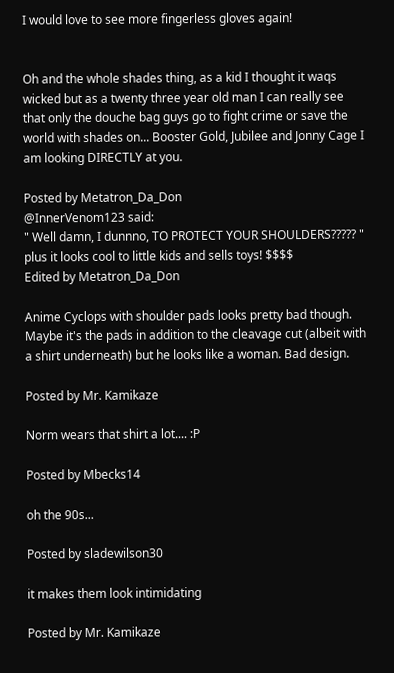I would love to see more fingerless gloves again!


Oh and the whole shades thing, as a kid I thought it waqs wicked but as a twenty three year old man I can really see that only the douche bag guys go to fight crime or save the world with shades on... Booster Gold, Jubilee and Jonny Cage I am looking DIRECTLY at you.

Posted by Metatron_Da_Don
@InnerVenom123 said:
" Well damn, I dunnno, TO PROTECT YOUR SHOULDERS????? "
plus it looks cool to little kids and sells toys! $$$$
Edited by Metatron_Da_Don

Anime Cyclops with shoulder pads looks pretty bad though. Maybe it's the pads in addition to the cleavage cut (albeit with a shirt underneath) but he looks like a woman. Bad design.

Posted by Mr. Kamikaze

Norm wears that shirt a lot.... :P

Posted by Mbecks14

oh the 90s...

Posted by sladewilson30

it makes them look intimidating

Posted by Mr. Kamikaze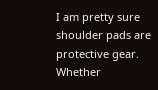I am pretty sure shoulder pads are protective gear. Whether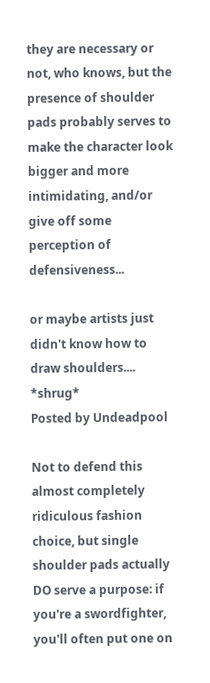they are necessary or not, who knows, but the presence of shoulder pads probably serves to make the character look bigger and more intimidating, and/or give off some perception of defensiveness...

or maybe artists just didn't know how to draw shoulders.... *shrug*
Posted by Undeadpool

Not to defend this almost completely ridiculous fashion choice, but single shoulder pads actually DO serve a purpose: if you're a swordfighter, you'll often put one on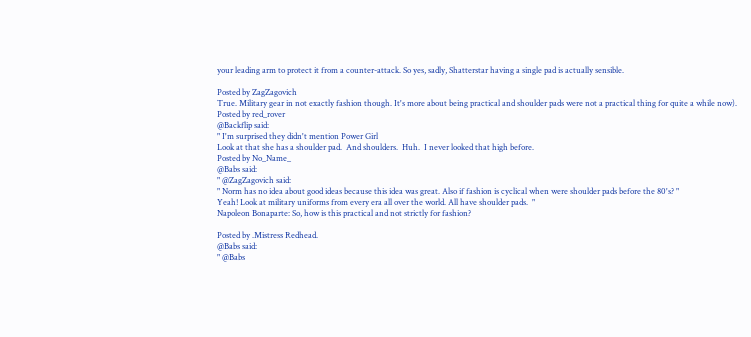your leading arm to protect it from a counter-attack. So yes, sadly, Shatterstar having a single pad is actually sensible.

Posted by ZagZagovich
True. Military gear in not exactly fashion though. It's more about being practical and shoulder pads were not a practical thing for quite a while now).
Posted by red_rover
@Backflip said:
" I'm surprised they didn't mention Power Girl
Look at that she has a shoulder pad.  And shoulders.  Huh.  I never looked that high before.
Posted by No_Name_
@Babs said:
" @ZagZagovich said:
" Norm has no idea about good ideas because this idea was great. Also if fashion is cyclical when were shoulder pads before the 80's? "
Yeah! Look at military uniforms from every era all over the world. All have shoulder pads.  "
Napoleon Bonaparte: So, how is this practical and not strictly for fashion?

Posted by .Mistress Redhead.
@Babs said:
" @Babs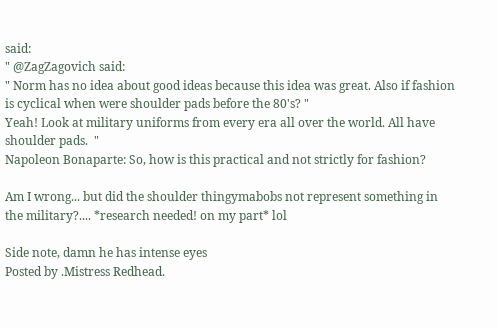said:
" @ZagZagovich said:
" Norm has no idea about good ideas because this idea was great. Also if fashion is cyclical when were shoulder pads before the 80's? "
Yeah! Look at military uniforms from every era all over the world. All have shoulder pads.  "
Napoleon Bonaparte: So, how is this practical and not strictly for fashion?

Am I wrong... but did the shoulder thingymabobs not represent something in the military?.... *research needed! on my part* lol

Side note, damn he has intense eyes
Posted by .Mistress Redhead.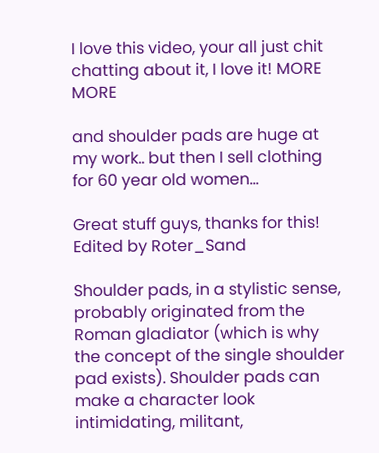I love this video, your all just chit chatting about it, I love it! MORE MORE

and shoulder pads are huge at my work.. but then I sell clothing for 60 year old women...

Great stuff guys, thanks for this!
Edited by Roter_Sand

Shoulder pads, in a stylistic sense, probably originated from the Roman gladiator (which is why the concept of the single shoulder pad exists). Shoulder pads can make a character look intimidating, militant,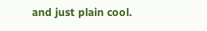and just plain cool.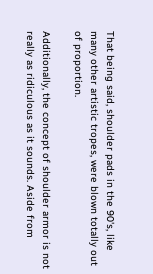That being said, shoulder pads in the 90's, like many other artistic tropes, were blown totally out of proportion.

Additionally, the concept of shoulder armor is not really as ridiculous as it sounds. Aside from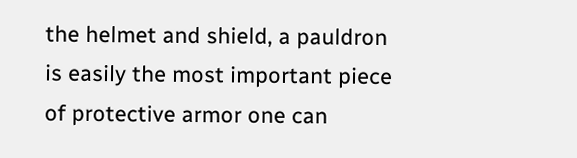the helmet and shield, a pauldron is easily the most important piece of protective armor one can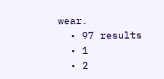wear.
  • 97 results
  • 1
  • 2